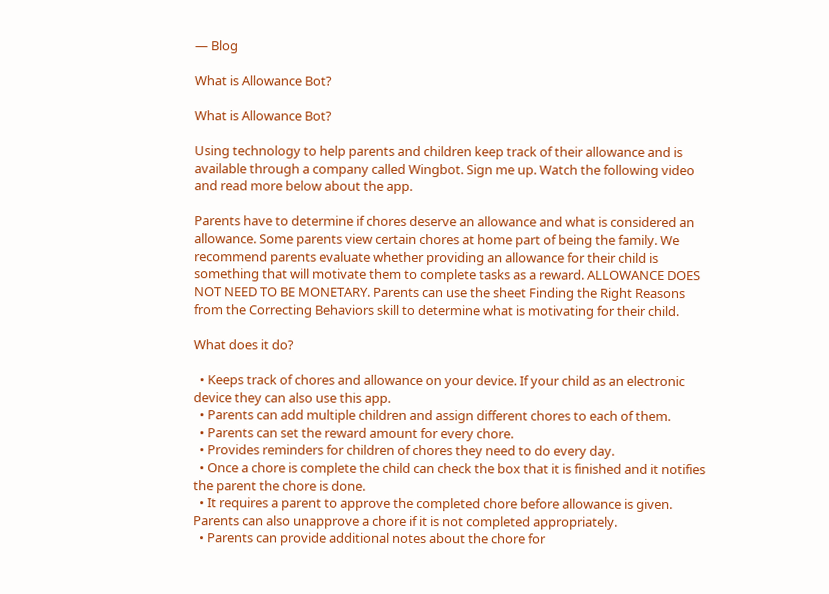— Blog

What is Allowance Bot?

What is Allowance Bot?

Using technology to help parents and children keep track of their allowance and is available through a company called Wingbot. Sign me up. Watch the following video and read more below about the app.

Parents have to determine if chores deserve an allowance and what is considered an allowance. Some parents view certain chores at home part of being the family. We recommend parents evaluate whether providing an allowance for their child is something that will motivate them to complete tasks as a reward. ALLOWANCE DOES NOT NEED TO BE MONETARY. Parents can use the sheet Finding the Right Reasons from the Correcting Behaviors skill to determine what is motivating for their child.

What does it do?

  • Keeps track of chores and allowance on your device. If your child as an electronic device they can also use this app.
  • Parents can add multiple children and assign different chores to each of them.
  • Parents can set the reward amount for every chore.
  • Provides reminders for children of chores they need to do every day.
  • Once a chore is complete the child can check the box that it is finished and it notifies the parent the chore is done.
  • It requires a parent to approve the completed chore before allowance is given. Parents can also unapprove a chore if it is not completed appropriately.
  • Parents can provide additional notes about the chore for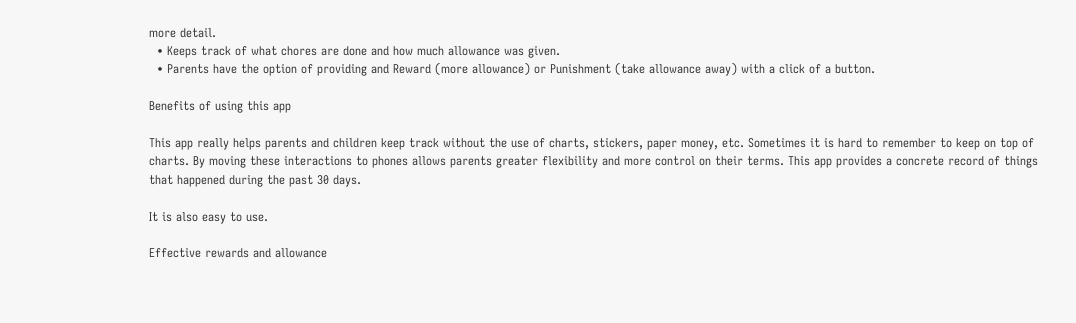more detail.
  • Keeps track of what chores are done and how much allowance was given.
  • Parents have the option of providing and Reward (more allowance) or Punishment (take allowance away) with a click of a button.

Benefits of using this app

This app really helps parents and children keep track without the use of charts, stickers, paper money, etc. Sometimes it is hard to remember to keep on top of charts. By moving these interactions to phones allows parents greater flexibility and more control on their terms. This app provides a concrete record of things that happened during the past 30 days.

It is also easy to use.

Effective rewards and allowance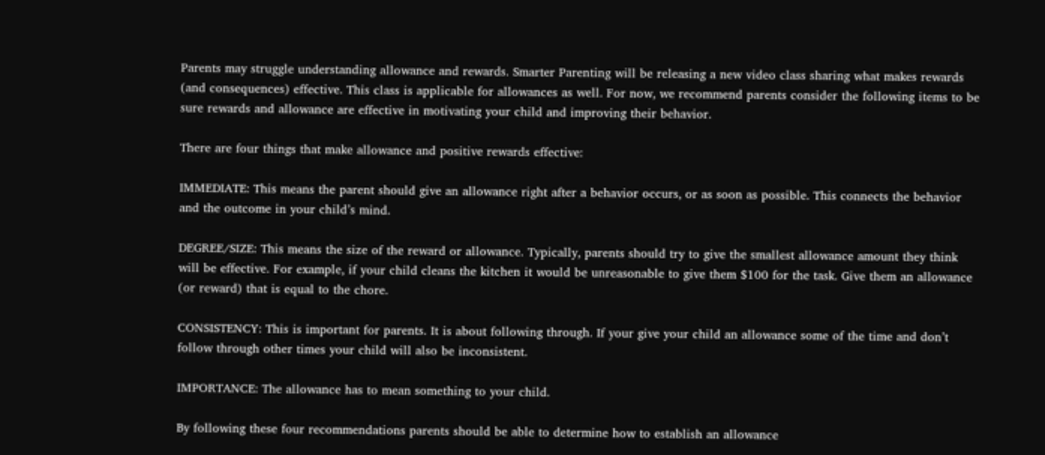Parents may struggle understanding allowance and rewards. Smarter Parenting will be releasing a new video class sharing what makes rewards (and consequences) effective. This class is applicable for allowances as well. For now, we recommend parents consider the following items to be sure rewards and allowance are effective in motivating your child and improving their behavior.

There are four things that make allowance and positive rewards effective:

IMMEDIATE: This means the parent should give an allowance right after a behavior occurs, or as soon as possible. This connects the behavior and the outcome in your child’s mind.

DEGREE/SIZE: This means the size of the reward or allowance. Typically, parents should try to give the smallest allowance amount they think will be effective. For example, if your child cleans the kitchen it would be unreasonable to give them $100 for the task. Give them an allowance (or reward) that is equal to the chore.

CONSISTENCY: This is important for parents. It is about following through. If your give your child an allowance some of the time and don’t follow through other times your child will also be inconsistent.

IMPORTANCE: The allowance has to mean something to your child.

By following these four recommendations parents should be able to determine how to establish an allowance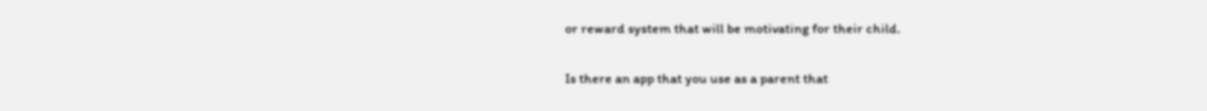or reward system that will be motivating for their child.

Is there an app that you use as a parent that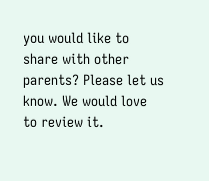you would like to share with other parents? Please let us know. We would love to review it.